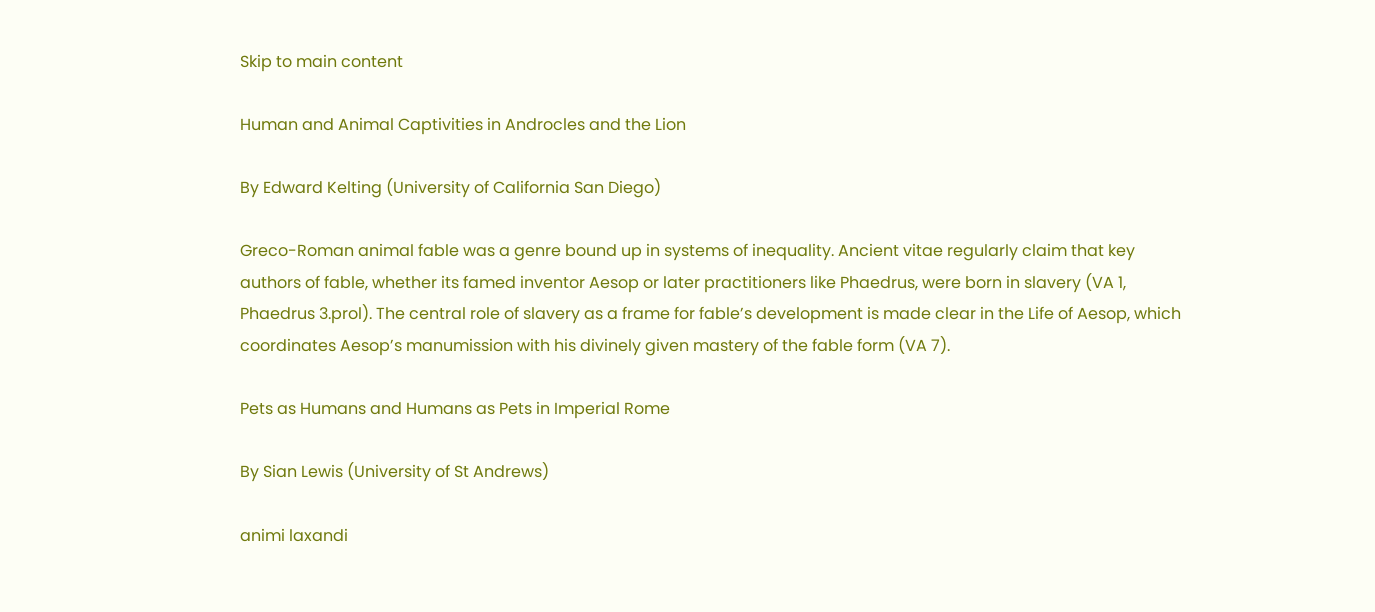Skip to main content

Human and Animal Captivities in Androcles and the Lion

By Edward Kelting (University of California San Diego)

Greco-Roman animal fable was a genre bound up in systems of inequality. Ancient vitae regularly claim that key authors of fable, whether its famed inventor Aesop or later practitioners like Phaedrus, were born in slavery (VA 1, Phaedrus 3.prol). The central role of slavery as a frame for fable’s development is made clear in the Life of Aesop, which coordinates Aesop’s manumission with his divinely given mastery of the fable form (VA 7).

Pets as Humans and Humans as Pets in Imperial Rome

By Sian Lewis (University of St Andrews)

animi laxandi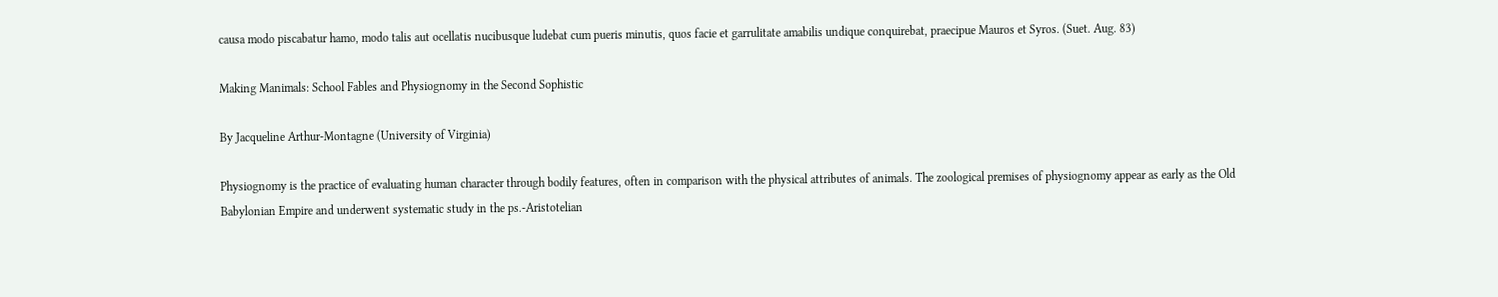causa modo piscabatur hamo, modo talis aut ocellatis nucibusque ludebat cum pueris minutis, quos facie et garrulitate amabilis undique conquirebat, praecipue Mauros et Syros. (Suet. Aug. 83)

Making Manimals: School Fables and Physiognomy in the Second Sophistic

By Jacqueline Arthur-Montagne (University of Virginia)

Physiognomy is the practice of evaluating human character through bodily features, often in comparison with the physical attributes of animals. The zoological premises of physiognomy appear as early as the Old Babylonian Empire and underwent systematic study in the ps.-Aristotelian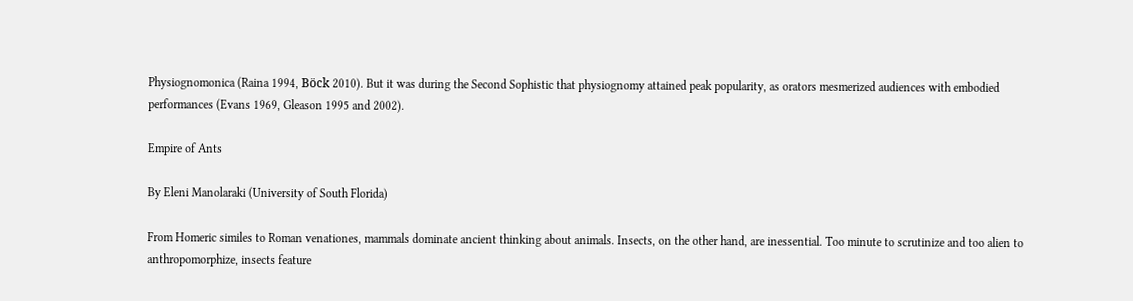Physiognomonica (Raina 1994, Böck 2010). But it was during the Second Sophistic that physiognomy attained peak popularity, as orators mesmerized audiences with embodied performances (Evans 1969, Gleason 1995 and 2002).

Empire of Ants

By Eleni Manolaraki (University of South Florida)

From Homeric similes to Roman venationes, mammals dominate ancient thinking about animals. Insects, on the other hand, are inessential. Too minute to scrutinize and too alien to anthropomorphize, insects feature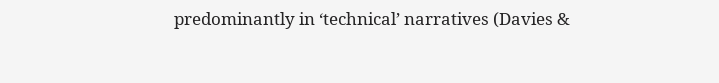predominantly in ‘technical’ narratives (Davies &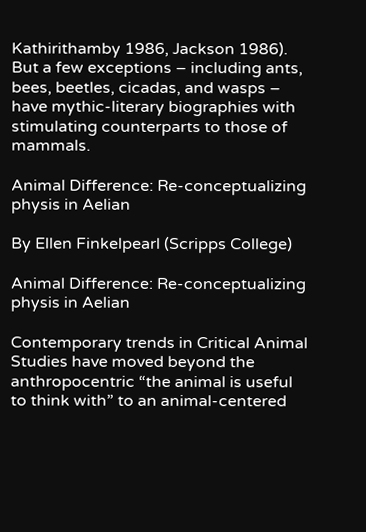Kathirithamby 1986, Jackson 1986). But a few exceptions – including ants, bees, beetles, cicadas, and wasps – have mythic-literary biographies with stimulating counterparts to those of mammals.

Animal Difference: Re-conceptualizing physis in Aelian

By Ellen Finkelpearl (Scripps College)

Animal Difference: Re-conceptualizing physis in Aelian

Contemporary trends in Critical Animal Studies have moved beyond the anthropocentric “the animal is useful to think with” to an animal-centered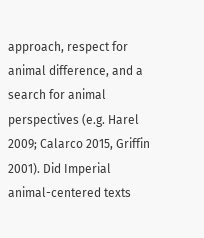approach, respect for animal difference, and a search for animal perspectives (e.g. Harel 2009; Calarco 2015, Griffin 2001). Did Imperial animal-centered texts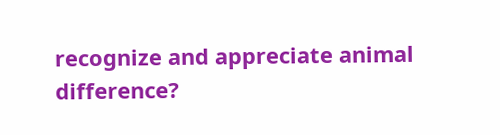recognize and appreciate animal difference?